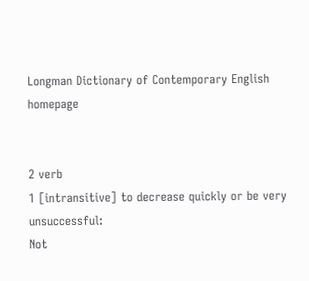Longman Dictionary of Contemporary English homepage


2 verb
1 [intransitive] to decrease quickly or be very unsuccessful:
Not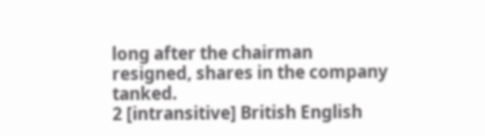long after the chairman resigned, shares in the company tanked.
2 [intransitive] British English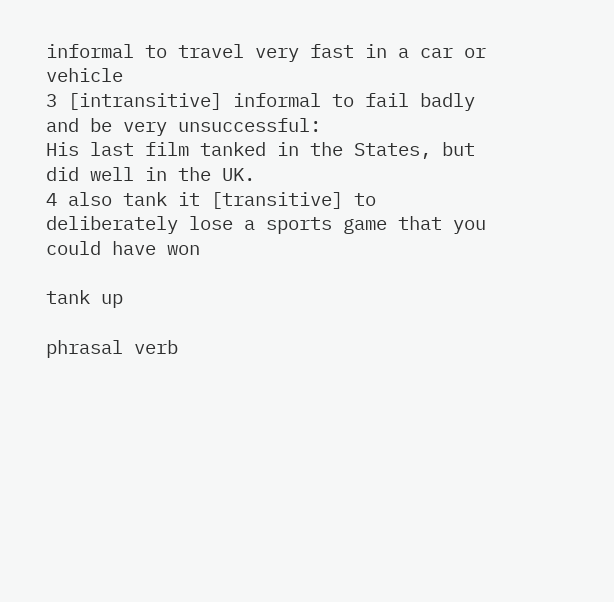informal to travel very fast in a car or vehicle
3 [intransitive] informal to fail badly and be very unsuccessful:
His last film tanked in the States, but did well in the UK.
4 also tank it [transitive] to deliberately lose a sports game that you could have won

tank up

phrasal verb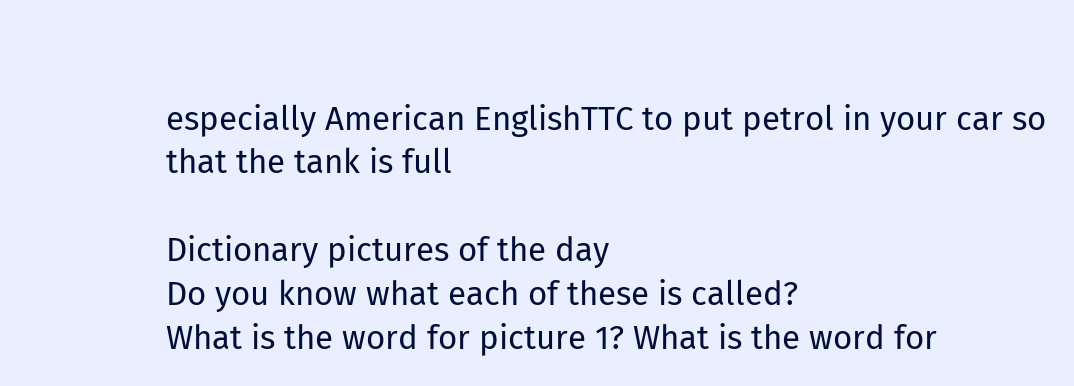especially American EnglishTTC to put petrol in your car so that the tank is full

Dictionary pictures of the day
Do you know what each of these is called?
What is the word for picture 1? What is the word for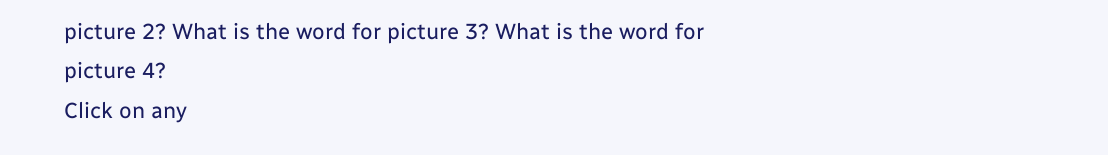picture 2? What is the word for picture 3? What is the word for picture 4?
Click on any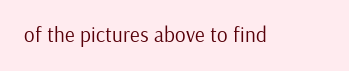of the pictures above to find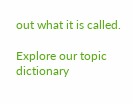out what it is called.

Explore our topic dictionary